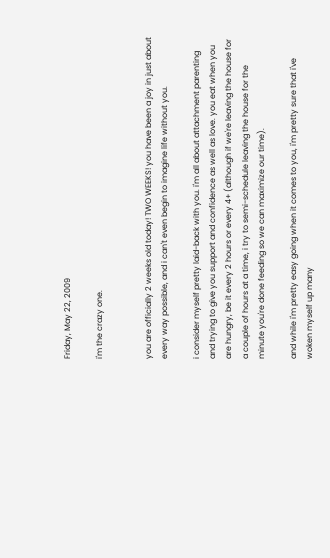Friday, May 22, 2009

i'm the crazy one.


you are officially 2 weeks old today! TWO WEEKS! you have been a joy in just about every way possible, and i can't even begin to imagine life without you.

i consider myself pretty laid-back with you. i'm all about attachment parenting and trying to give you support and confidence as well as love. you eat when you are hungry, be it every 2 hours or every 4+ (although if we're leaving the house for a couple of hours at a time, i try to semi-schedule leaving the house for the minute you're done feeding so we can maximize our time).

and while i'm pretty easy going when it comes to you, i'm pretty sure that i've woken myself up many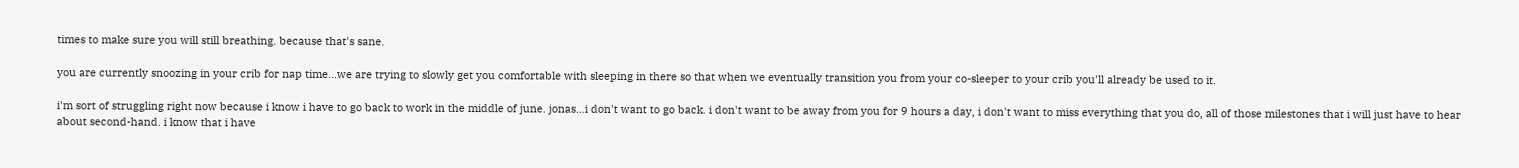times to make sure you will still breathing. because that's sane.

you are currently snoozing in your crib for nap time...we are trying to slowly get you comfortable with sleeping in there so that when we eventually transition you from your co-sleeper to your crib you'll already be used to it.

i'm sort of struggling right now because i know i have to go back to work in the middle of june. jonas...i don't want to go back. i don't want to be away from you for 9 hours a day, i don't want to miss everything that you do, all of those milestones that i will just have to hear about second-hand. i know that i have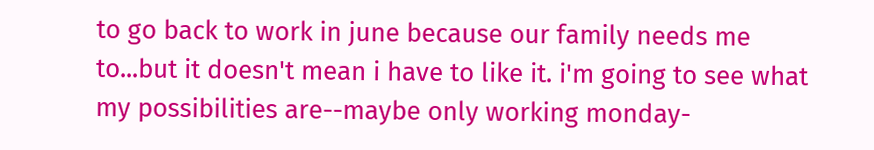to go back to work in june because our family needs me to...but it doesn't mean i have to like it. i'm going to see what my possibilities are--maybe only working monday-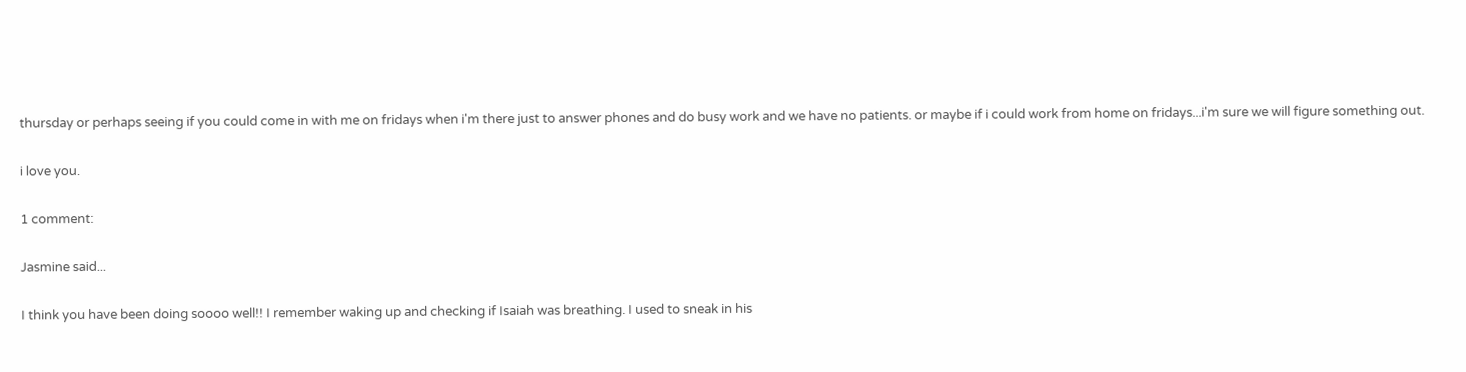thursday or perhaps seeing if you could come in with me on fridays when i'm there just to answer phones and do busy work and we have no patients. or maybe if i could work from home on fridays...i'm sure we will figure something out.

i love you.

1 comment:

Jasmine said...

I think you have been doing soooo well!! I remember waking up and checking if Isaiah was breathing. I used to sneak in his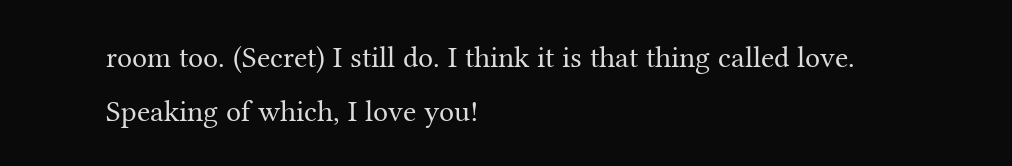room too. (Secret) I still do. I think it is that thing called love. Speaking of which, I love you!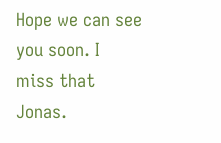Hope we can see you soon. I miss that Jonas.